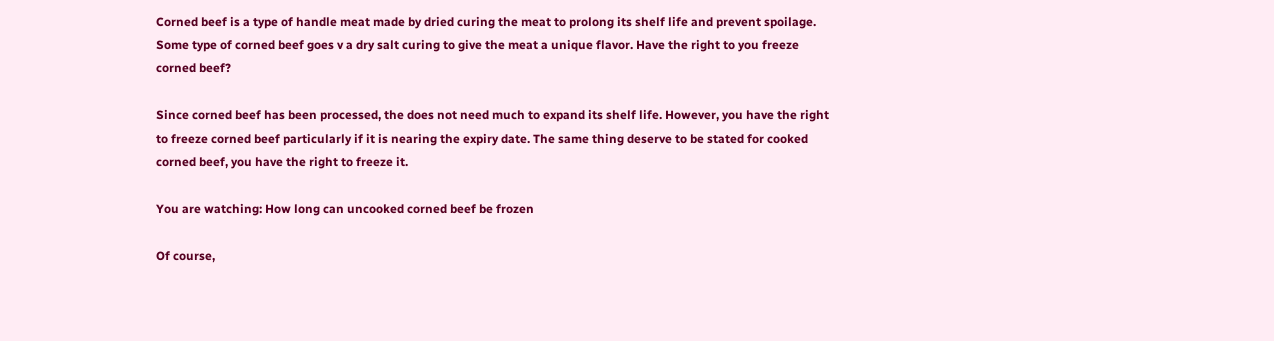Corned beef is a type of handle meat made by dried curing the meat to prolong its shelf life and prevent spoilage. Some type of corned beef goes v a dry salt curing to give the meat a unique flavor. Have the right to you freeze corned beef?

Since corned beef has been processed, the does not need much to expand its shelf life. However, you have the right to freeze corned beef particularly if it is nearing the expiry date. The same thing deserve to be stated for cooked corned beef, you have the right to freeze it.

You are watching: How long can uncooked corned beef be frozen

Of course,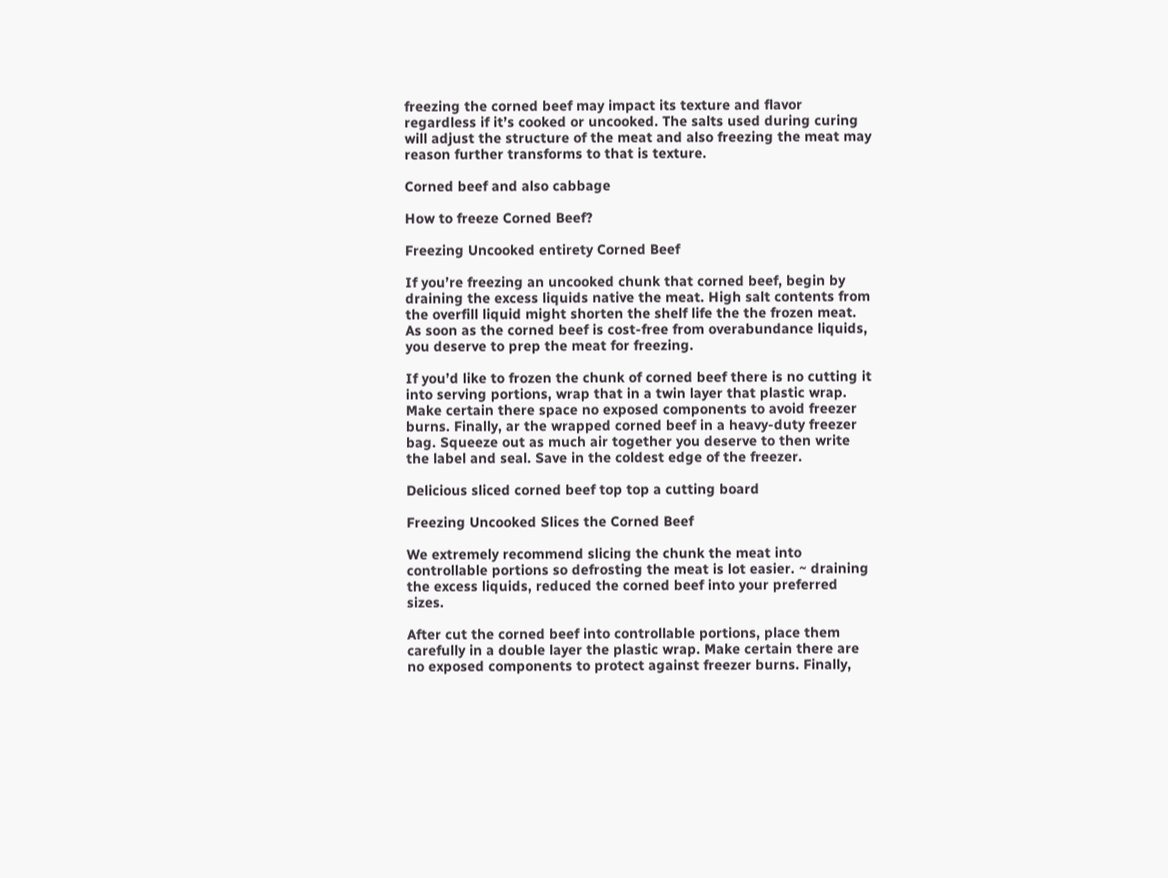freezing the corned beef may impact its texture and flavor regardless if it’s cooked or uncooked. The salts used during curing will adjust the structure of the meat and also freezing the meat may reason further transforms to that is texture.

Corned beef and also cabbage

How to freeze Corned Beef?

Freezing Uncooked entirety Corned Beef

If you’re freezing an uncooked chunk that corned beef, begin by draining the excess liquids native the meat. High salt contents from the overfill liquid might shorten the shelf life the the frozen meat. As soon as the corned beef is cost-free from overabundance liquids, you deserve to prep the meat for freezing.

If you’d like to frozen the chunk of corned beef there is no cutting it into serving portions, wrap that in a twin layer that plastic wrap. Make certain there space no exposed components to avoid freezer burns. Finally, ar the wrapped corned beef in a heavy-duty freezer bag. Squeeze out as much air together you deserve to then write the label and seal. Save in the coldest edge of the freezer.

Delicious sliced corned beef top top a cutting board

Freezing Uncooked Slices the Corned Beef

We extremely recommend slicing the chunk the meat into controllable portions so defrosting the meat is lot easier. ~ draining the excess liquids, reduced the corned beef into your preferred sizes.

After cut the corned beef into controllable portions, place them carefully in a double layer the plastic wrap. Make certain there are no exposed components to protect against freezer burns. Finally,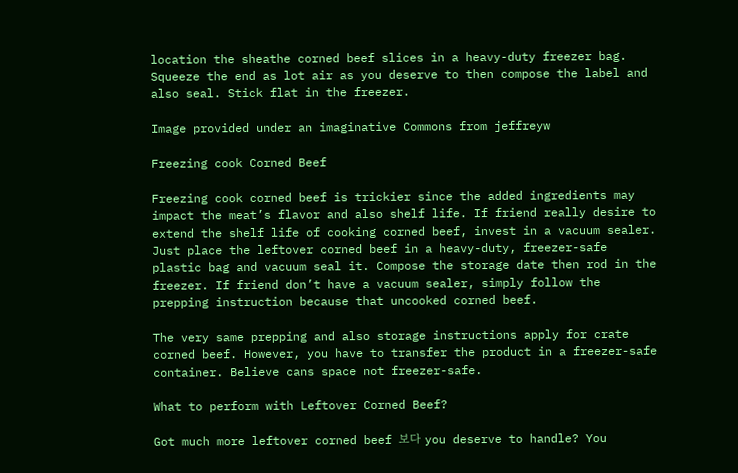location the sheathe corned beef slices in a heavy-duty freezer bag. Squeeze the end as lot air as you deserve to then compose the label and also seal. Stick flat in the freezer.

Image provided under an imaginative Commons from jeffreyw

Freezing cook Corned Beef

Freezing cook corned beef is trickier since the added ingredients may impact the meat’s flavor and also shelf life. If friend really desire to extend the shelf life of cooking corned beef, invest in a vacuum sealer. Just place the leftover corned beef in a heavy-duty, freezer-safe plastic bag and vacuum seal it. Compose the storage date then rod in the freezer. If friend don’t have a vacuum sealer, simply follow the prepping instruction because that uncooked corned beef.

The very same prepping and also storage instructions apply for crate corned beef. However, you have to transfer the product in a freezer-safe container. Believe cans space not freezer-safe.

What to perform with Leftover Corned Beef?

Got much more leftover corned beef 보다 you deserve to handle? You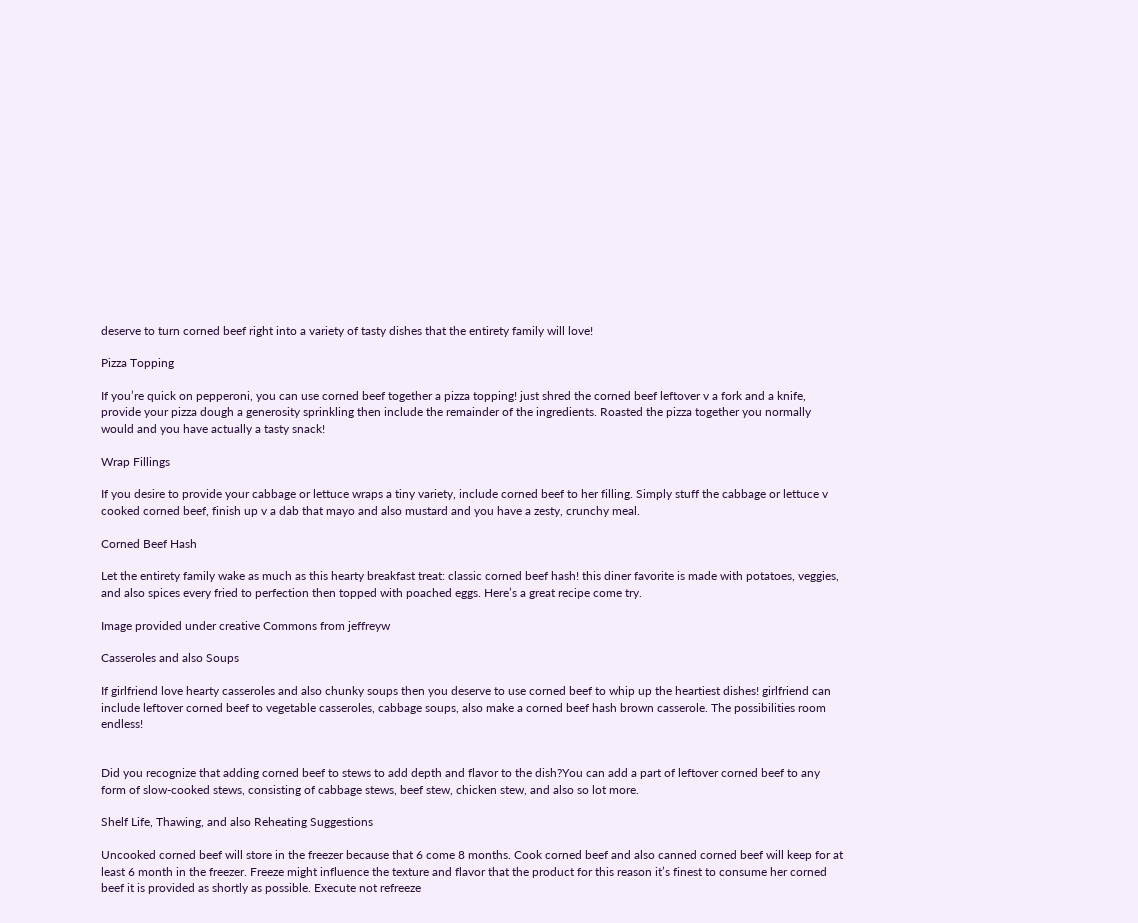deserve to turn corned beef right into a variety of tasty dishes that the entirety family will love!

Pizza Topping

If you’re quick on pepperoni, you can use corned beef together a pizza topping! just shred the corned beef leftover v a fork and a knife, provide your pizza dough a generosity sprinkling then include the remainder of the ingredients. Roasted the pizza together you normally would and you have actually a tasty snack!

Wrap Fillings

If you desire to provide your cabbage or lettuce wraps a tiny variety, include corned beef to her filling. Simply stuff the cabbage or lettuce v cooked corned beef, finish up v a dab that mayo and also mustard and you have a zesty, crunchy meal.

Corned Beef Hash

Let the entirety family wake as much as this hearty breakfast treat: classic corned beef hash! this diner favorite is made with potatoes, veggies, and also spices every fried to perfection then topped with poached eggs. Here’s a great recipe come try.

Image provided under creative Commons from jeffreyw

Casseroles and also Soups

If girlfriend love hearty casseroles and also chunky soups then you deserve to use corned beef to whip up the heartiest dishes! girlfriend can include leftover corned beef to vegetable casseroles, cabbage soups, also make a corned beef hash brown casserole. The possibilities room endless!


Did you recognize that adding corned beef to stews to add depth and flavor to the dish?You can add a part of leftover corned beef to any form of slow-cooked stews, consisting of cabbage stews, beef stew, chicken stew, and also so lot more.

Shelf Life, Thawing, and also Reheating Suggestions

Uncooked corned beef will store in the freezer because that 6 come 8 months. Cook corned beef and also canned corned beef will keep for at least 6 month in the freezer. Freeze might influence the texture and flavor that the product for this reason it’s finest to consume her corned beef it is provided as shortly as possible. Execute not refreeze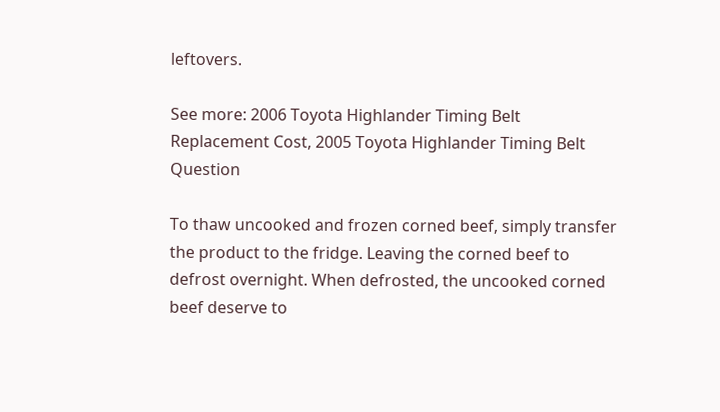leftovers.

See more: 2006 Toyota Highlander Timing Belt Replacement Cost, 2005 Toyota Highlander Timing Belt Question

To thaw uncooked and frozen corned beef, simply transfer the product to the fridge. Leaving the corned beef to defrost overnight. When defrosted, the uncooked corned beef deserve to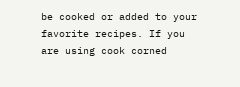be cooked or added to your favorite recipes. If you are using cook corned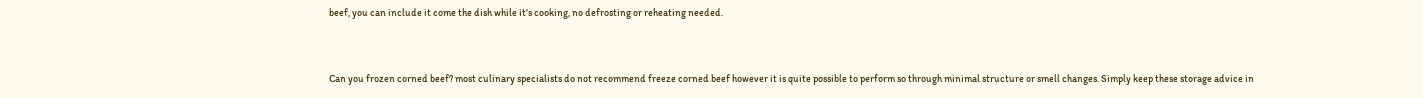beef, you can include it come the dish while it’s cooking, no defrosting or reheating needed.


Can you frozen corned beef? most culinary specialists do not recommend freeze corned beef however it is quite possible to perform so through minimal structure or smell changes. Simply keep these storage advice in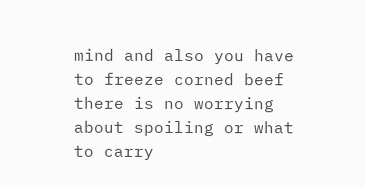mind and also you have to freeze corned beef there is no worrying about spoiling or what to carry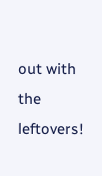out with the leftovers!